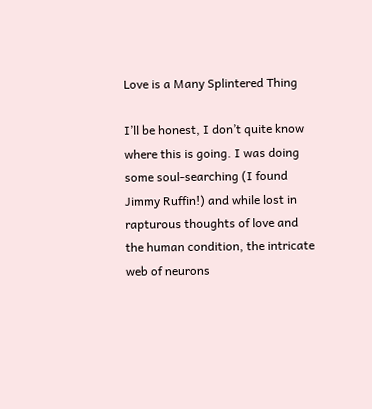Love is a Many Splintered Thing

I’ll be honest, I don’t quite know where this is going. I was doing some soul-searching (I found Jimmy Ruffin!) and while lost in rapturous thoughts of love and the human condition, the intricate web of neurons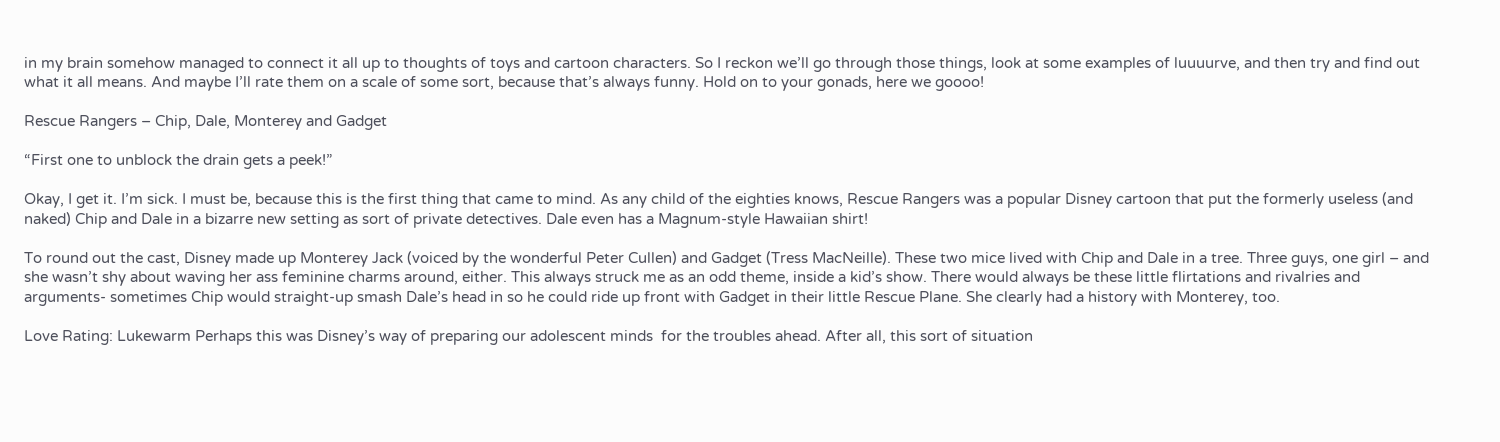in my brain somehow managed to connect it all up to thoughts of toys and cartoon characters. So I reckon we’ll go through those things, look at some examples of luuuurve, and then try and find out what it all means. And maybe I’ll rate them on a scale of some sort, because that’s always funny. Hold on to your gonads, here we goooo!

Rescue Rangers – Chip, Dale, Monterey and Gadget

“First one to unblock the drain gets a peek!”

Okay, I get it. I’m sick. I must be, because this is the first thing that came to mind. As any child of the eighties knows, Rescue Rangers was a popular Disney cartoon that put the formerly useless (and naked) Chip and Dale in a bizarre new setting as sort of private detectives. Dale even has a Magnum-style Hawaiian shirt!

To round out the cast, Disney made up Monterey Jack (voiced by the wonderful Peter Cullen) and Gadget (Tress MacNeille). These two mice lived with Chip and Dale in a tree. Three guys, one girl – and she wasn’t shy about waving her ass feminine charms around, either. This always struck me as an odd theme, inside a kid’s show. There would always be these little flirtations and rivalries and arguments- sometimes Chip would straight-up smash Dale’s head in so he could ride up front with Gadget in their little Rescue Plane. She clearly had a history with Monterey, too.

Love Rating: Lukewarm Perhaps this was Disney’s way of preparing our adolescent minds  for the troubles ahead. After all, this sort of situation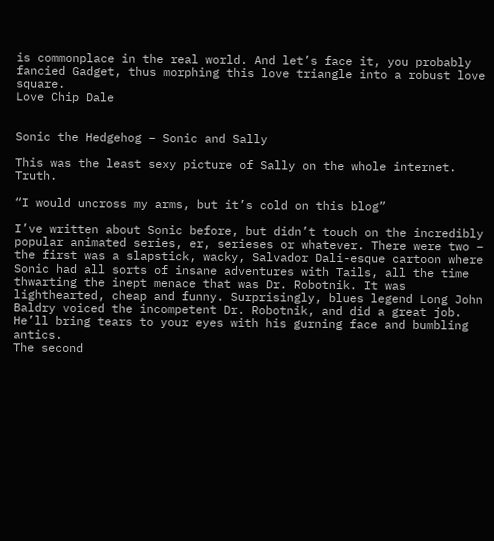is commonplace in the real world. And let’s face it, you probably fancied Gadget, thus morphing this love triangle into a robust love square.
Love Chip Dale


Sonic the Hedgehog – Sonic and Sally

This was the least sexy picture of Sally on the whole internet. Truth.

“I would uncross my arms, but it’s cold on this blog”

I’ve written about Sonic before, but didn’t touch on the incredibly popular animated series, er, serieses or whatever. There were two – the first was a slapstick, wacky, Salvador Dali-esque cartoon where Sonic had all sorts of insane adventures with Tails, all the time thwarting the inept menace that was Dr. Robotnik. It was lighthearted, cheap and funny. Surprisingly, blues legend Long John Baldry voiced the incompetent Dr. Robotnik, and did a great job. He’ll bring tears to your eyes with his gurning face and bumbling antics.
The second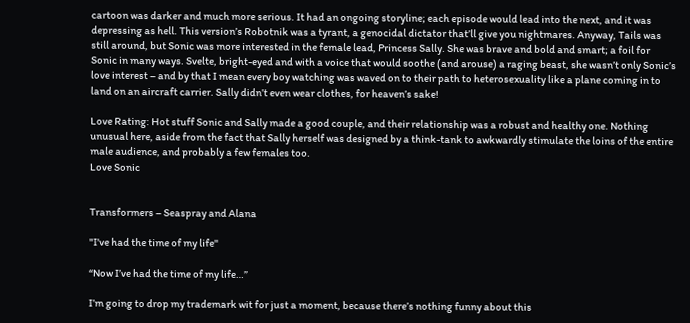cartoon was darker and much more serious. It had an ongoing storyline; each episode would lead into the next, and it was depressing as hell. This version’s Robotnik was a tyrant, a genocidal dictator that’ll give you nightmares. Anyway, Tails was still around, but Sonic was more interested in the female lead, Princess Sally. She was brave and bold and smart; a foil for Sonic in many ways. Svelte, bright-eyed and with a voice that would soothe (and arouse) a raging beast, she wasn’t only Sonic’s love interest – and by that I mean every boy watching was waved on to their path to heterosexuality like a plane coming in to land on an aircraft carrier. Sally didn’t even wear clothes, for heaven’s sake!

Love Rating: Hot stuff Sonic and Sally made a good couple, and their relationship was a robust and healthy one. Nothing unusual here, aside from the fact that Sally herself was designed by a think-tank to awkwardly stimulate the loins of the entire male audience, and probably a few females too.
Love Sonic


Transformers – Seaspray and Alana

"I've had the time of my life"

“Now I’ve had the time of my life…”

I’m going to drop my trademark wit for just a moment, because there’s nothing funny about this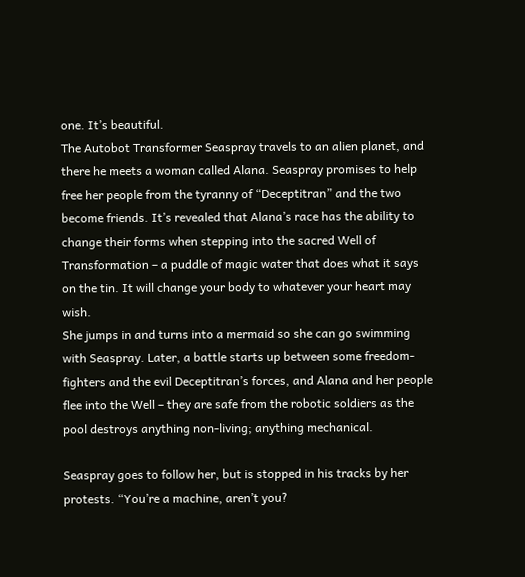one. It’s beautiful.
The Autobot Transformer Seaspray travels to an alien planet, and there he meets a woman called Alana. Seaspray promises to help free her people from the tyranny of “Deceptitran” and the two become friends. It’s revealed that Alana’s race has the ability to change their forms when stepping into the sacred Well of Transformation – a puddle of magic water that does what it says on the tin. It will change your body to whatever your heart may wish.
She jumps in and turns into a mermaid so she can go swimming with Seaspray. Later, a battle starts up between some freedom-fighters and the evil Deceptitran’s forces, and Alana and her people flee into the Well – they are safe from the robotic soldiers as the pool destroys anything non-living; anything mechanical.

Seaspray goes to follow her, but is stopped in his tracks by her protests. “You’re a machine, aren’t you?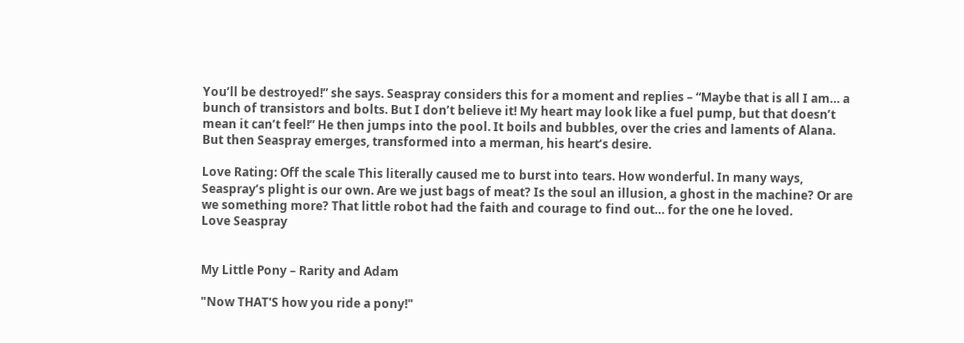You’ll be destroyed!” she says. Seaspray considers this for a moment and replies – “Maybe that is all I am… a bunch of transistors and bolts. But I don’t believe it! My heart may look like a fuel pump, but that doesn’t mean it can’t feel!” He then jumps into the pool. It boils and bubbles, over the cries and laments of Alana. But then Seaspray emerges, transformed into a merman, his heart’s desire.

Love Rating: Off the scale This literally caused me to burst into tears. How wonderful. In many ways, Seaspray’s plight is our own. Are we just bags of meat? Is the soul an illusion, a ghost in the machine? Or are we something more? That little robot had the faith and courage to find out… for the one he loved.
Love Seaspray


My Little Pony – Rarity and Adam

"Now THAT'S how you ride a pony!"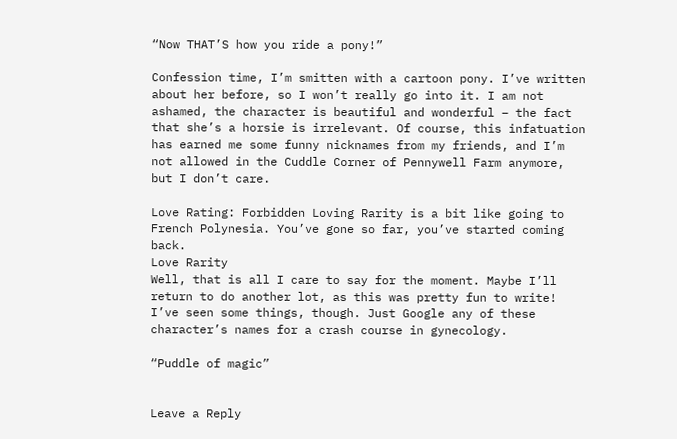“Now THAT’S how you ride a pony!”

Confession time, I’m smitten with a cartoon pony. I’ve written about her before, so I won’t really go into it. I am not ashamed, the character is beautiful and wonderful – the fact that she’s a horsie is irrelevant. Of course, this infatuation has earned me some funny nicknames from my friends, and I’m not allowed in the Cuddle Corner of Pennywell Farm anymore, but I don’t care.

Love Rating: Forbidden Loving Rarity is a bit like going to French Polynesia. You’ve gone so far, you’ve started coming back.
Love Rarity
Well, that is all I care to say for the moment. Maybe I’ll return to do another lot, as this was pretty fun to write! I’ve seen some things, though. Just Google any of these character’s names for a crash course in gynecology.

“Puddle of magic”


Leave a Reply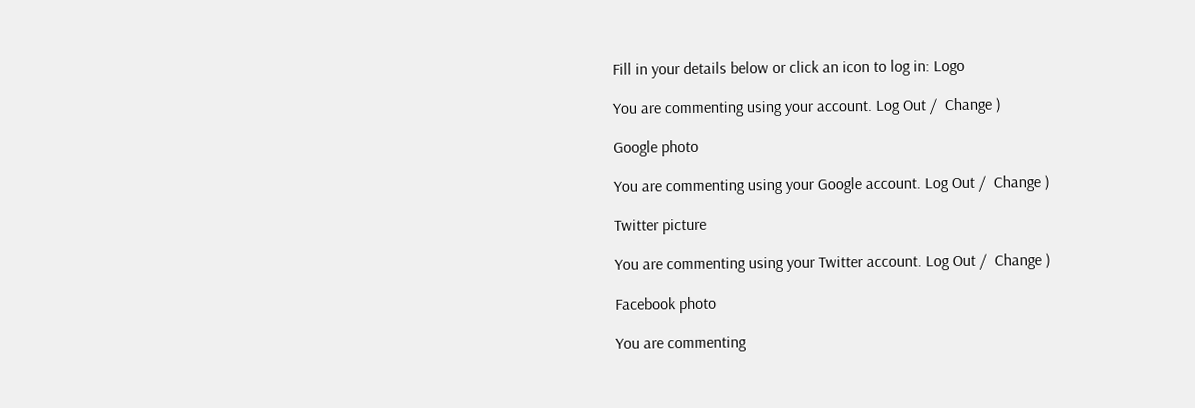Fill in your details below or click an icon to log in: Logo

You are commenting using your account. Log Out /  Change )

Google photo

You are commenting using your Google account. Log Out /  Change )

Twitter picture

You are commenting using your Twitter account. Log Out /  Change )

Facebook photo

You are commenting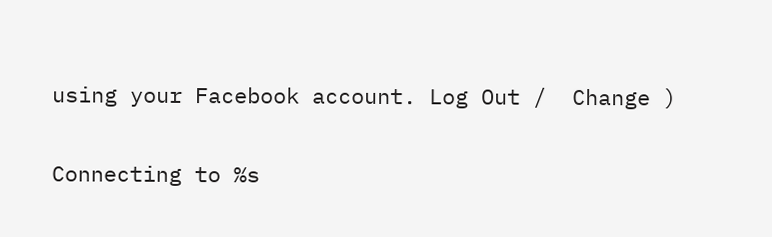using your Facebook account. Log Out /  Change )

Connecting to %s